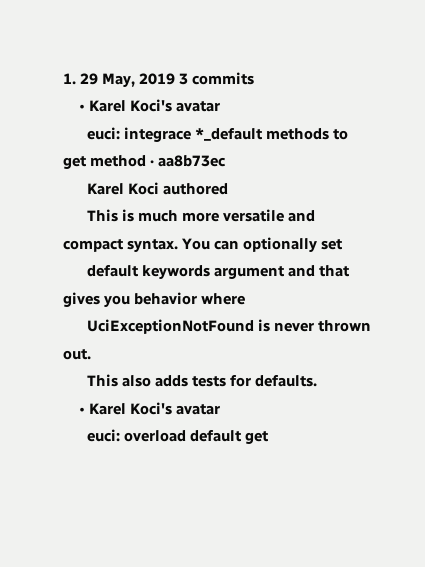1. 29 May, 2019 3 commits
    • Karel Koci's avatar
      euci: integrace *_default methods to get method · aa8b73ec
      Karel Koci authored
      This is much more versatile and compact syntax. You can optionally set
      default keywords argument and that gives you behavior where
      UciExceptionNotFound is never thrown out.
      This also adds tests for defaults.
    • Karel Koci's avatar
      euci: overload default get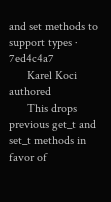and set methods to support types · 7ed4c4a7
      Karel Koci authored
      This drops previous get_t and set_t methods in favor of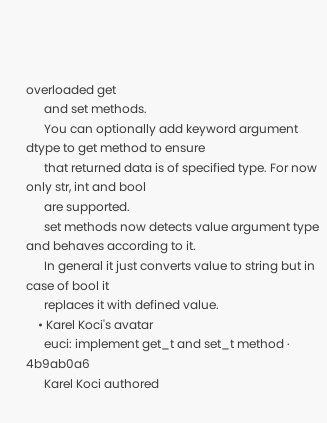overloaded get
      and set methods.
      You can optionally add keyword argument dtype to get method to ensure
      that returned data is of specified type. For now only str, int and bool
      are supported.
      set methods now detects value argument type and behaves according to it.
      In general it just converts value to string but in case of bool it
      replaces it with defined value.
    • Karel Koci's avatar
      euci: implement get_t and set_t method · 4b9ab0a6
      Karel Koci authored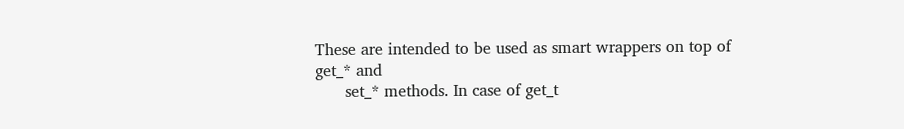These are intended to be used as smart wrappers on top of get_* and
      set_* methods. In case of get_t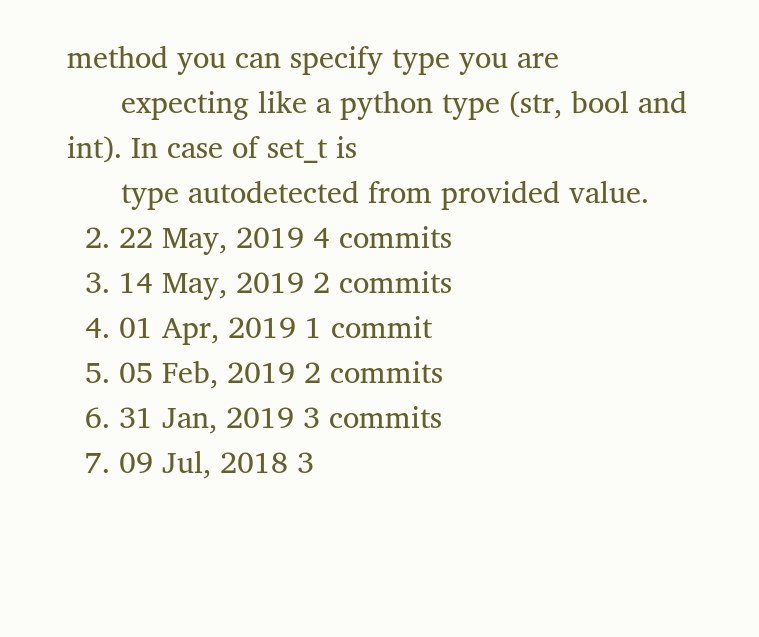method you can specify type you are
      expecting like a python type (str, bool and int). In case of set_t is
      type autodetected from provided value.
  2. 22 May, 2019 4 commits
  3. 14 May, 2019 2 commits
  4. 01 Apr, 2019 1 commit
  5. 05 Feb, 2019 2 commits
  6. 31 Jan, 2019 3 commits
  7. 09 Jul, 2018 3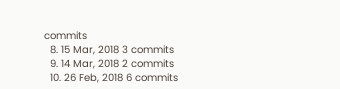commits
  8. 15 Mar, 2018 3 commits
  9. 14 Mar, 2018 2 commits
  10. 26 Feb, 2018 6 commits